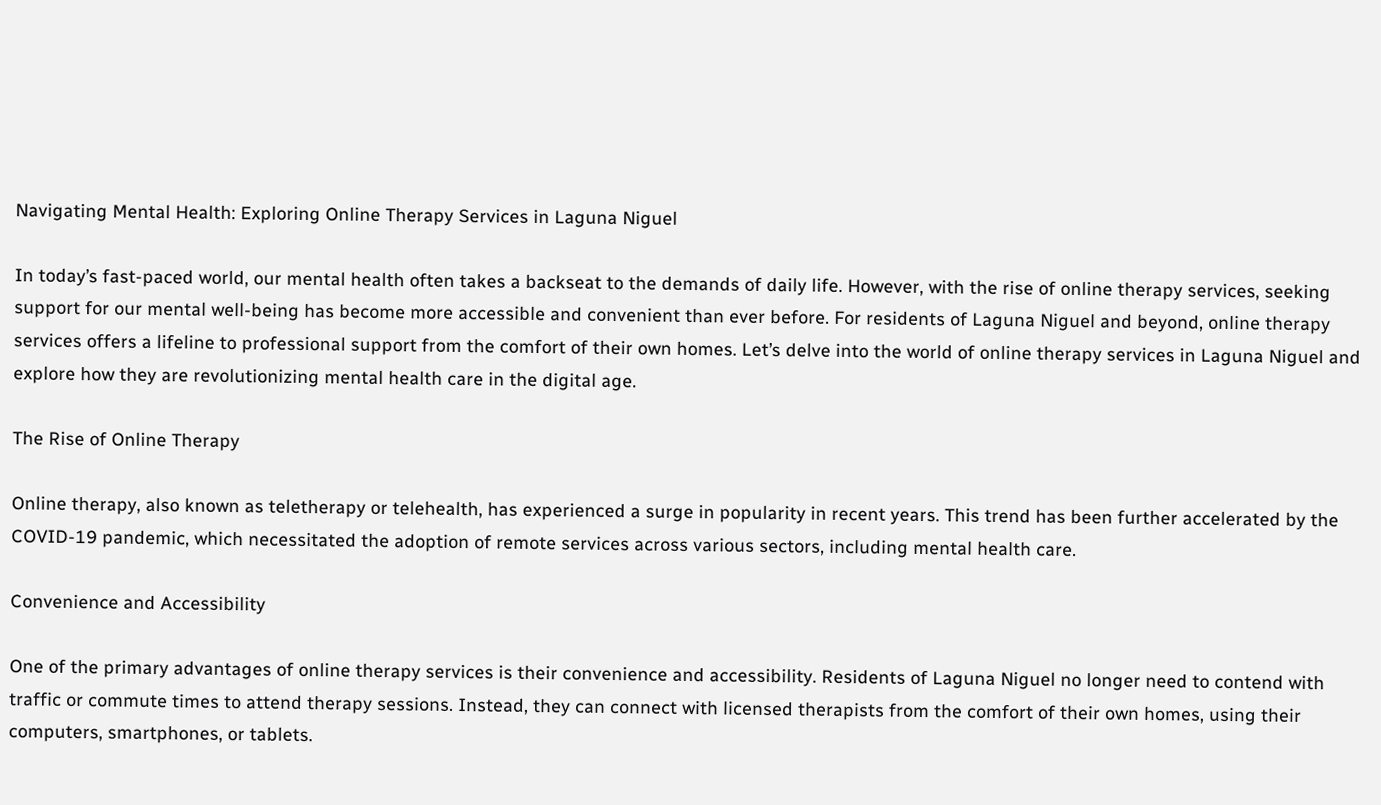Navigating Mental Health: Exploring Online Therapy Services in Laguna Niguel

In today’s fast-paced world, our mental health often takes a backseat to the demands of daily life. However, with the rise of online therapy services, seeking support for our mental well-being has become more accessible and convenient than ever before. For residents of Laguna Niguel and beyond, online therapy services offers a lifeline to professional support from the comfort of their own homes. Let’s delve into the world of online therapy services in Laguna Niguel and explore how they are revolutionizing mental health care in the digital age.

The Rise of Online Therapy

Online therapy, also known as teletherapy or telehealth, has experienced a surge in popularity in recent years. This trend has been further accelerated by the COVID-19 pandemic, which necessitated the adoption of remote services across various sectors, including mental health care.

Convenience and Accessibility

One of the primary advantages of online therapy services is their convenience and accessibility. Residents of Laguna Niguel no longer need to contend with traffic or commute times to attend therapy sessions. Instead, they can connect with licensed therapists from the comfort of their own homes, using their computers, smartphones, or tablets.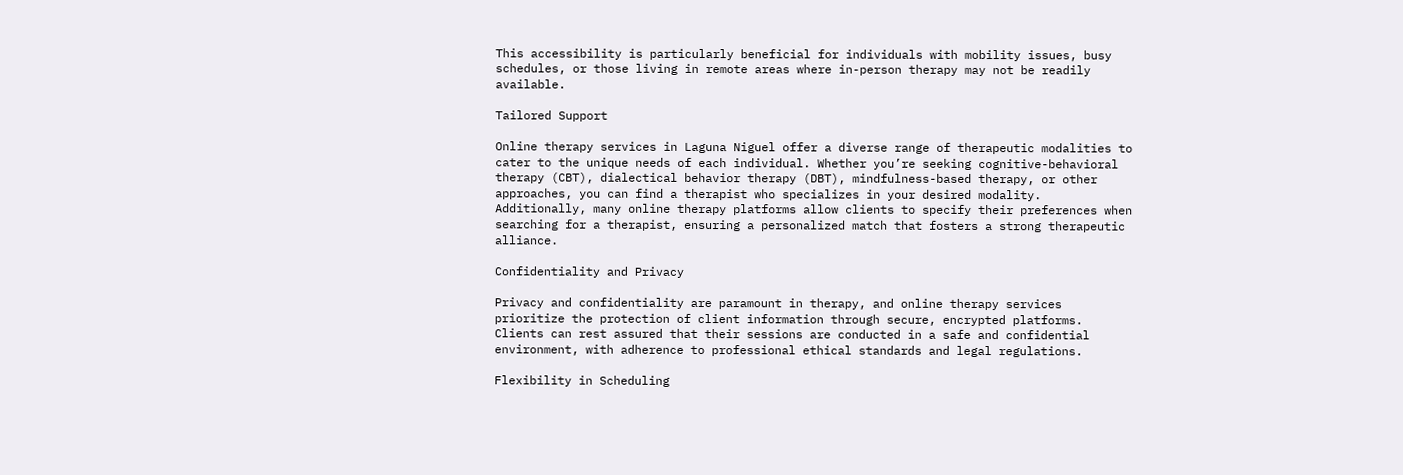This accessibility is particularly beneficial for individuals with mobility issues, busy schedules, or those living in remote areas where in-person therapy may not be readily available.

Tailored Support

Online therapy services in Laguna Niguel offer a diverse range of therapeutic modalities to cater to the unique needs of each individual. Whether you’re seeking cognitive-behavioral therapy (CBT), dialectical behavior therapy (DBT), mindfulness-based therapy, or other approaches, you can find a therapist who specializes in your desired modality. Additionally, many online therapy platforms allow clients to specify their preferences when searching for a therapist, ensuring a personalized match that fosters a strong therapeutic alliance.

Confidentiality and Privacy

Privacy and confidentiality are paramount in therapy, and online therapy services prioritize the protection of client information through secure, encrypted platforms. Clients can rest assured that their sessions are conducted in a safe and confidential environment, with adherence to professional ethical standards and legal regulations.

Flexibility in Scheduling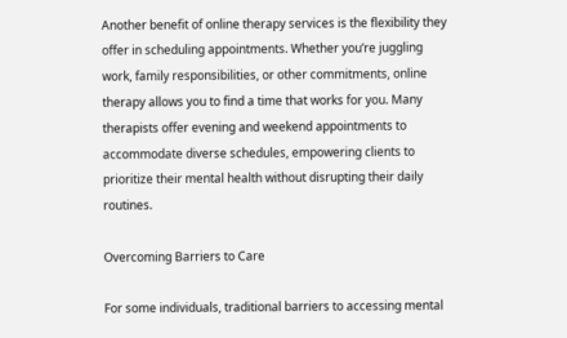Another benefit of online therapy services is the flexibility they offer in scheduling appointments. Whether you’re juggling work, family responsibilities, or other commitments, online therapy allows you to find a time that works for you. Many therapists offer evening and weekend appointments to accommodate diverse schedules, empowering clients to prioritize their mental health without disrupting their daily routines.

Overcoming Barriers to Care

For some individuals, traditional barriers to accessing mental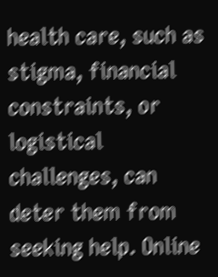health care, such as stigma, financial constraints, or logistical challenges, can deter them from seeking help. Online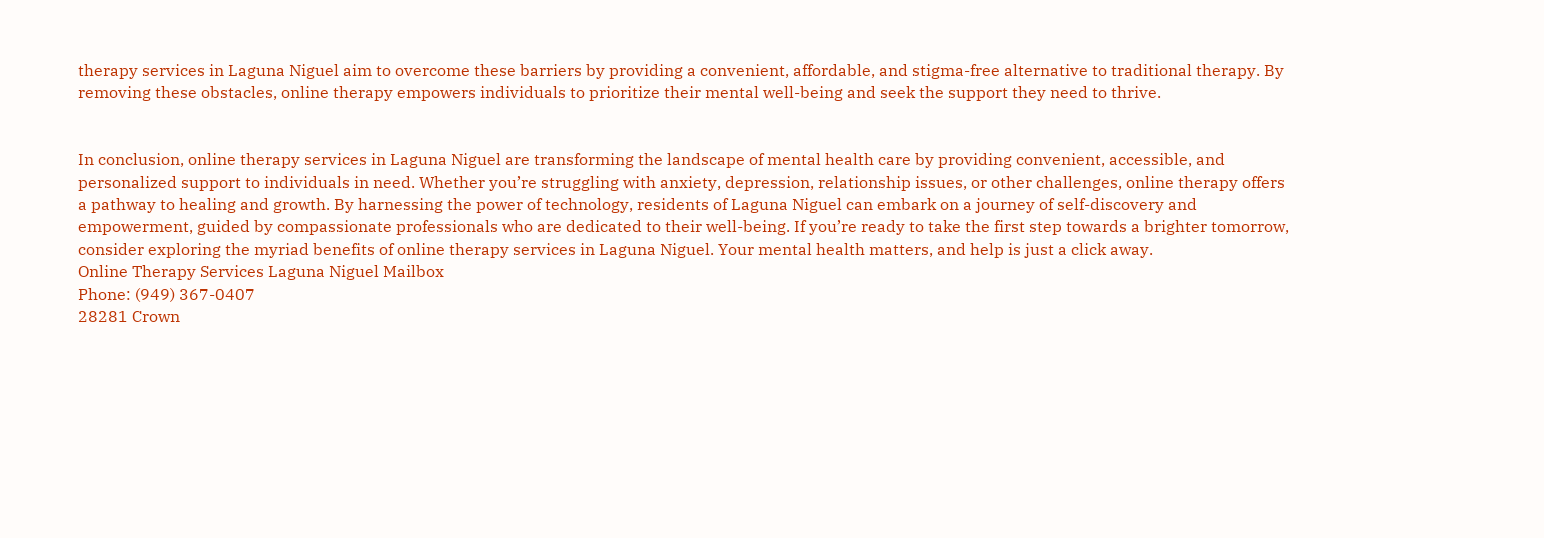therapy services in Laguna Niguel aim to overcome these barriers by providing a convenient, affordable, and stigma-free alternative to traditional therapy. By removing these obstacles, online therapy empowers individuals to prioritize their mental well-being and seek the support they need to thrive.


In conclusion, online therapy services in Laguna Niguel are transforming the landscape of mental health care by providing convenient, accessible, and personalized support to individuals in need. Whether you’re struggling with anxiety, depression, relationship issues, or other challenges, online therapy offers a pathway to healing and growth. By harnessing the power of technology, residents of Laguna Niguel can embark on a journey of self-discovery and empowerment, guided by compassionate professionals who are dedicated to their well-being. If you’re ready to take the first step towards a brighter tomorrow, consider exploring the myriad benefits of online therapy services in Laguna Niguel. Your mental health matters, and help is just a click away.
Online Therapy Services Laguna Niguel Mailbox
Phone: (949) 367-0407
28281 Crown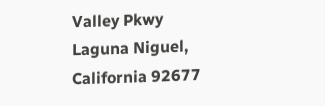Valley Pkwy
Laguna Niguel, California 92677